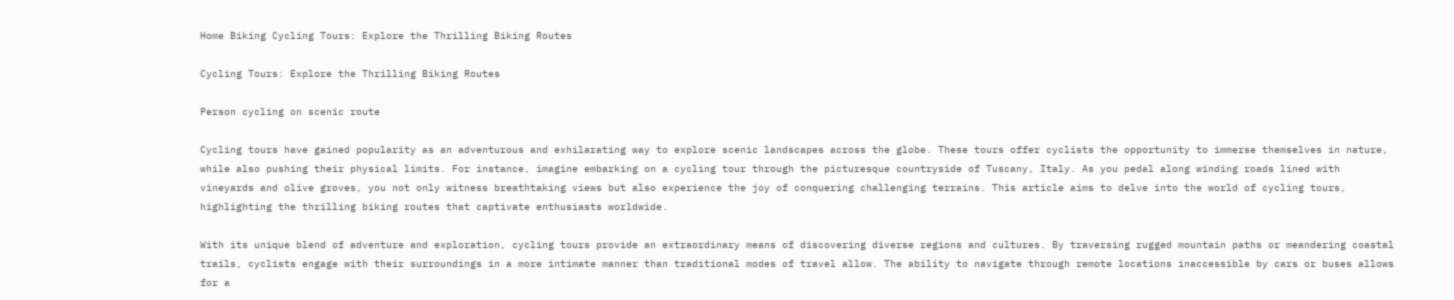Home Biking Cycling Tours: Explore the Thrilling Biking Routes

Cycling Tours: Explore the Thrilling Biking Routes

Person cycling on scenic route

Cycling tours have gained popularity as an adventurous and exhilarating way to explore scenic landscapes across the globe. These tours offer cyclists the opportunity to immerse themselves in nature, while also pushing their physical limits. For instance, imagine embarking on a cycling tour through the picturesque countryside of Tuscany, Italy. As you pedal along winding roads lined with vineyards and olive groves, you not only witness breathtaking views but also experience the joy of conquering challenging terrains. This article aims to delve into the world of cycling tours, highlighting the thrilling biking routes that captivate enthusiasts worldwide.

With its unique blend of adventure and exploration, cycling tours provide an extraordinary means of discovering diverse regions and cultures. By traversing rugged mountain paths or meandering coastal trails, cyclists engage with their surroundings in a more intimate manner than traditional modes of travel allow. The ability to navigate through remote locations inaccessible by cars or buses allows for a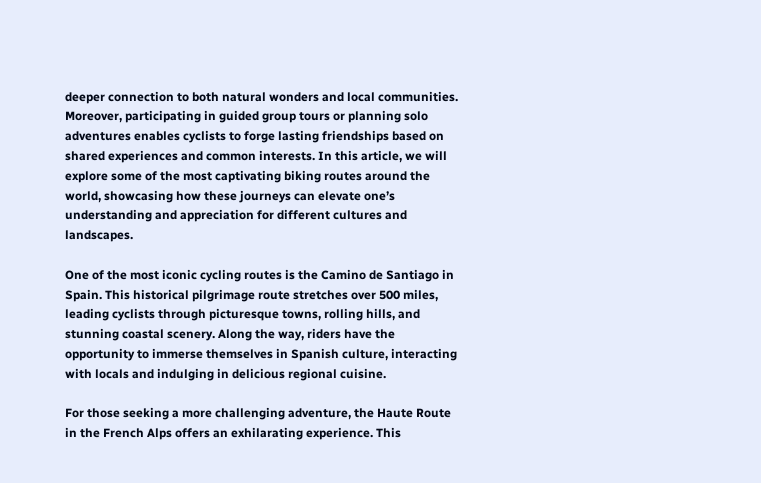deeper connection to both natural wonders and local communities. Moreover, participating in guided group tours or planning solo adventures enables cyclists to forge lasting friendships based on shared experiences and common interests. In this article, we will explore some of the most captivating biking routes around the world, showcasing how these journeys can elevate one’s understanding and appreciation for different cultures and landscapes.

One of the most iconic cycling routes is the Camino de Santiago in Spain. This historical pilgrimage route stretches over 500 miles, leading cyclists through picturesque towns, rolling hills, and stunning coastal scenery. Along the way, riders have the opportunity to immerse themselves in Spanish culture, interacting with locals and indulging in delicious regional cuisine.

For those seeking a more challenging adventure, the Haute Route in the French Alps offers an exhilarating experience. This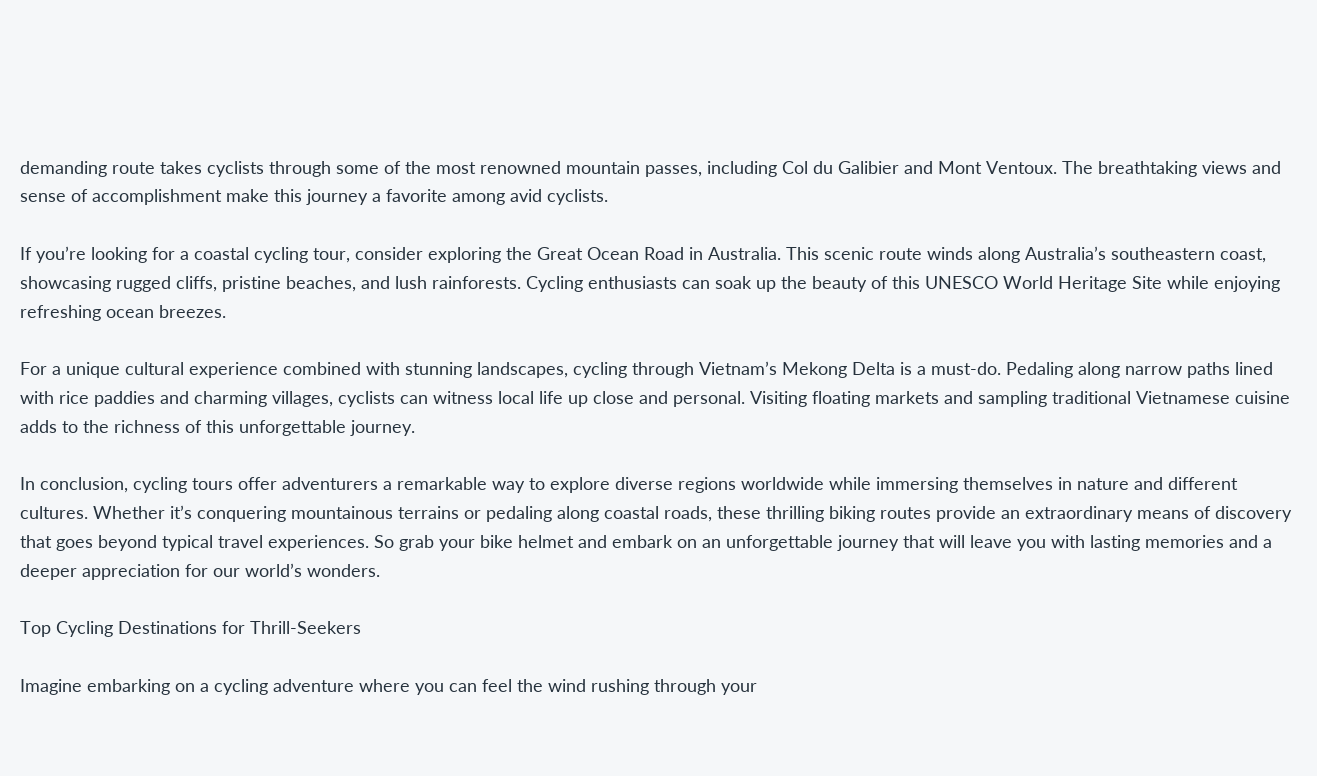demanding route takes cyclists through some of the most renowned mountain passes, including Col du Galibier and Mont Ventoux. The breathtaking views and sense of accomplishment make this journey a favorite among avid cyclists.

If you’re looking for a coastal cycling tour, consider exploring the Great Ocean Road in Australia. This scenic route winds along Australia’s southeastern coast, showcasing rugged cliffs, pristine beaches, and lush rainforests. Cycling enthusiasts can soak up the beauty of this UNESCO World Heritage Site while enjoying refreshing ocean breezes.

For a unique cultural experience combined with stunning landscapes, cycling through Vietnam’s Mekong Delta is a must-do. Pedaling along narrow paths lined with rice paddies and charming villages, cyclists can witness local life up close and personal. Visiting floating markets and sampling traditional Vietnamese cuisine adds to the richness of this unforgettable journey.

In conclusion, cycling tours offer adventurers a remarkable way to explore diverse regions worldwide while immersing themselves in nature and different cultures. Whether it’s conquering mountainous terrains or pedaling along coastal roads, these thrilling biking routes provide an extraordinary means of discovery that goes beyond typical travel experiences. So grab your bike helmet and embark on an unforgettable journey that will leave you with lasting memories and a deeper appreciation for our world’s wonders.

Top Cycling Destinations for Thrill-Seekers

Imagine embarking on a cycling adventure where you can feel the wind rushing through your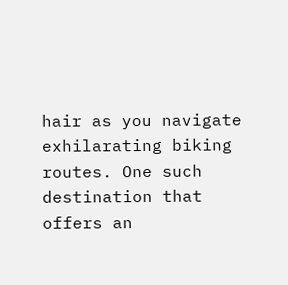hair as you navigate exhilarating biking routes. One such destination that offers an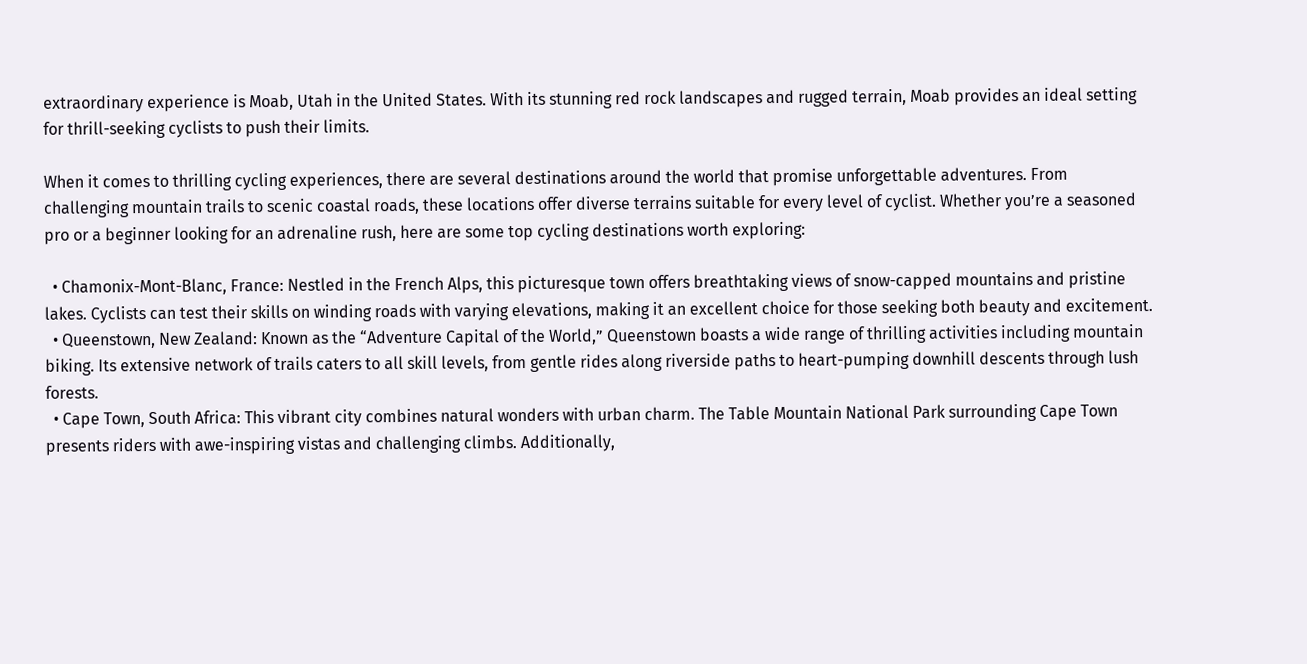extraordinary experience is Moab, Utah in the United States. With its stunning red rock landscapes and rugged terrain, Moab provides an ideal setting for thrill-seeking cyclists to push their limits.

When it comes to thrilling cycling experiences, there are several destinations around the world that promise unforgettable adventures. From challenging mountain trails to scenic coastal roads, these locations offer diverse terrains suitable for every level of cyclist. Whether you’re a seasoned pro or a beginner looking for an adrenaline rush, here are some top cycling destinations worth exploring:

  • Chamonix-Mont-Blanc, France: Nestled in the French Alps, this picturesque town offers breathtaking views of snow-capped mountains and pristine lakes. Cyclists can test their skills on winding roads with varying elevations, making it an excellent choice for those seeking both beauty and excitement.
  • Queenstown, New Zealand: Known as the “Adventure Capital of the World,” Queenstown boasts a wide range of thrilling activities including mountain biking. Its extensive network of trails caters to all skill levels, from gentle rides along riverside paths to heart-pumping downhill descents through lush forests.
  • Cape Town, South Africa: This vibrant city combines natural wonders with urban charm. The Table Mountain National Park surrounding Cape Town presents riders with awe-inspiring vistas and challenging climbs. Additionally,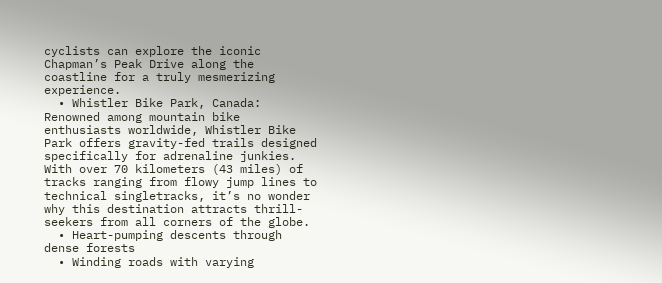cyclists can explore the iconic Chapman’s Peak Drive along the coastline for a truly mesmerizing experience.
  • Whistler Bike Park, Canada: Renowned among mountain bike enthusiasts worldwide, Whistler Bike Park offers gravity-fed trails designed specifically for adrenaline junkies. With over 70 kilometers (43 miles) of tracks ranging from flowy jump lines to technical singletracks, it’s no wonder why this destination attracts thrill-seekers from all corners of the globe.
  • Heart-pumping descents through dense forests
  • Winding roads with varying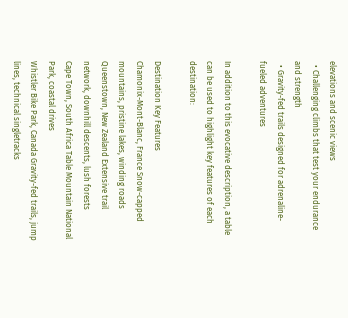elevations and scenic views
  • Challenging climbs that test your endurance and strength
  • Gravity-fed trails designed for adrenaline-fueled adventures

In addition to this evocative description, a table can be used to highlight key features of each destination:

Destination Key Features
Chamonix-Mont-Blanc, France Snow-capped mountains, pristine lakes, winding roads
Queenstown, New Zealand Extensive trail network, downhill descents, lush forests
Cape Town, South Africa Table Mountain National Park, coastal drives
Whistler Bike Park, Canada Gravity-fed trails, jump lines, technical singletracks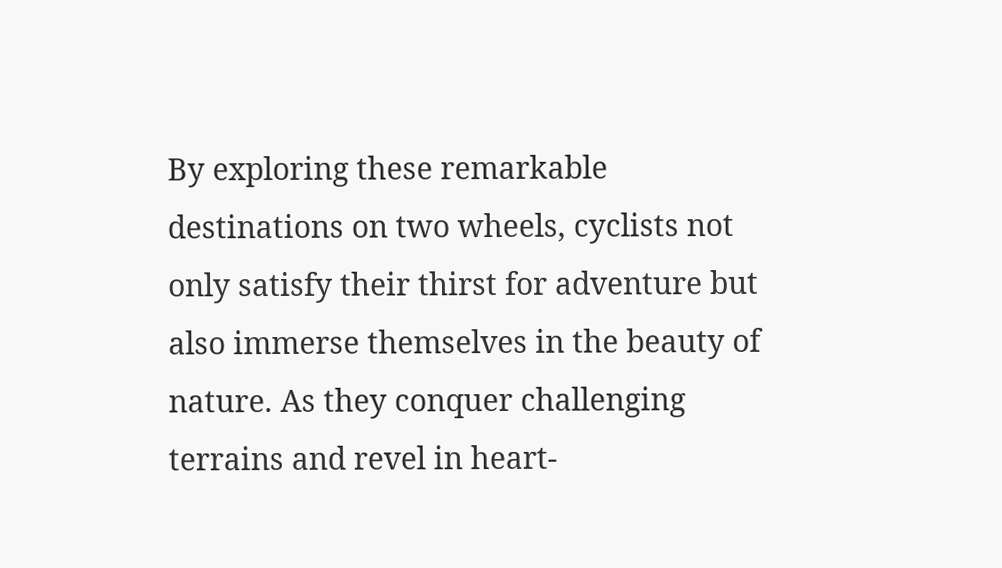By exploring these remarkable destinations on two wheels, cyclists not only satisfy their thirst for adventure but also immerse themselves in the beauty of nature. As they conquer challenging terrains and revel in heart-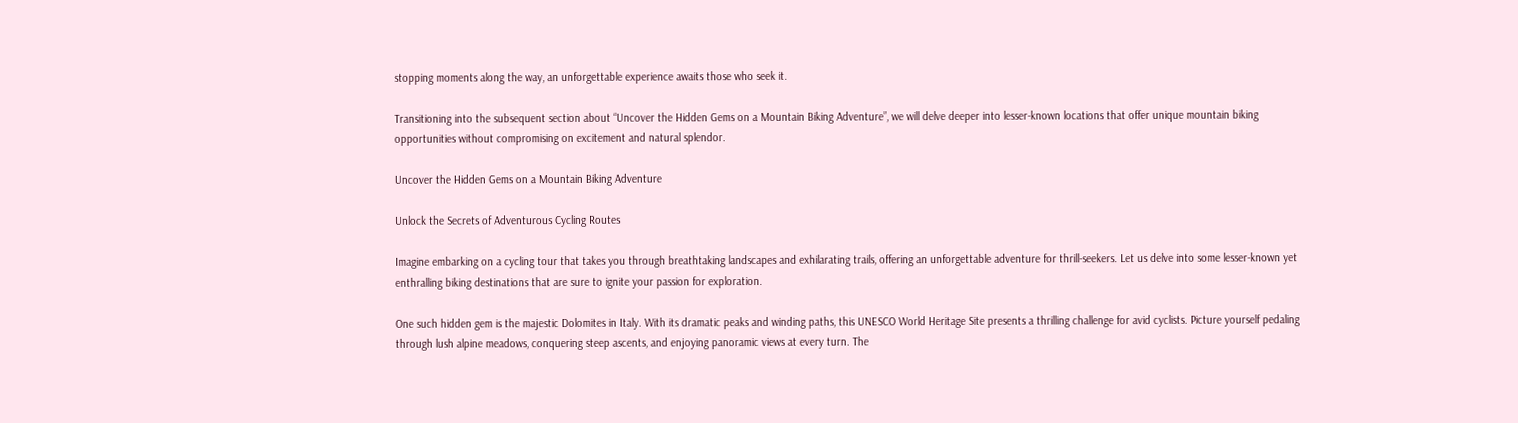stopping moments along the way, an unforgettable experience awaits those who seek it.

Transitioning into the subsequent section about “Uncover the Hidden Gems on a Mountain Biking Adventure”, we will delve deeper into lesser-known locations that offer unique mountain biking opportunities without compromising on excitement and natural splendor.

Uncover the Hidden Gems on a Mountain Biking Adventure

Unlock the Secrets of Adventurous Cycling Routes

Imagine embarking on a cycling tour that takes you through breathtaking landscapes and exhilarating trails, offering an unforgettable adventure for thrill-seekers. Let us delve into some lesser-known yet enthralling biking destinations that are sure to ignite your passion for exploration.

One such hidden gem is the majestic Dolomites in Italy. With its dramatic peaks and winding paths, this UNESCO World Heritage Site presents a thrilling challenge for avid cyclists. Picture yourself pedaling through lush alpine meadows, conquering steep ascents, and enjoying panoramic views at every turn. The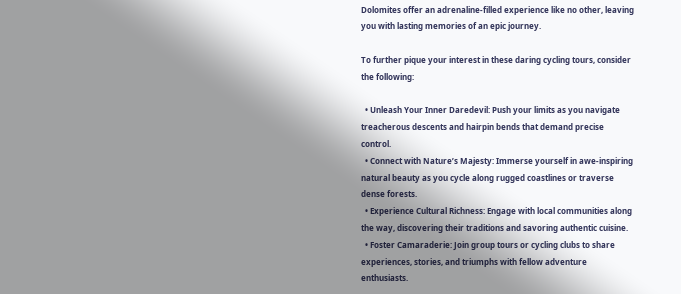Dolomites offer an adrenaline-filled experience like no other, leaving you with lasting memories of an epic journey.

To further pique your interest in these daring cycling tours, consider the following:

  • Unleash Your Inner Daredevil: Push your limits as you navigate treacherous descents and hairpin bends that demand precise control.
  • Connect with Nature’s Majesty: Immerse yourself in awe-inspiring natural beauty as you cycle along rugged coastlines or traverse dense forests.
  • Experience Cultural Richness: Engage with local communities along the way, discovering their traditions and savoring authentic cuisine.
  • Foster Camaraderie: Join group tours or cycling clubs to share experiences, stories, and triumphs with fellow adventure enthusiasts.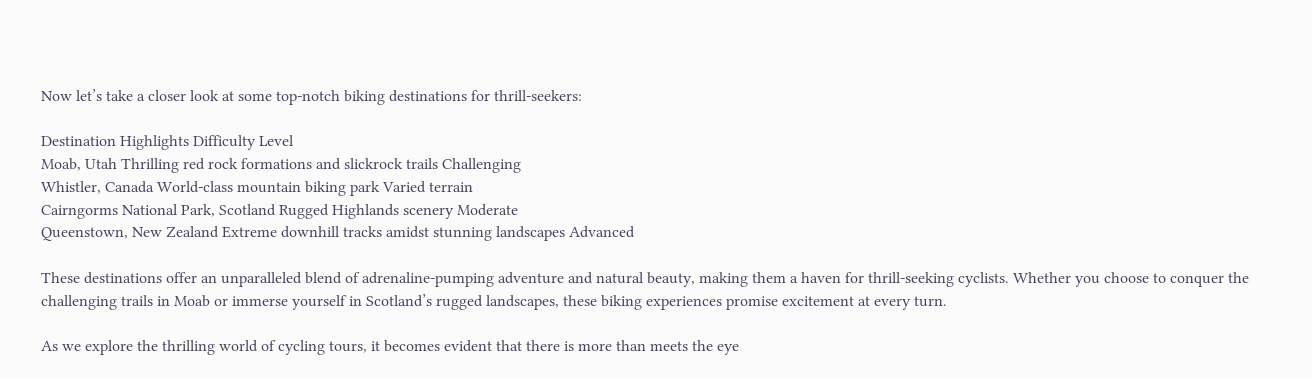Now let’s take a closer look at some top-notch biking destinations for thrill-seekers:

Destination Highlights Difficulty Level
Moab, Utah Thrilling red rock formations and slickrock trails Challenging
Whistler, Canada World-class mountain biking park Varied terrain
Cairngorms National Park, Scotland Rugged Highlands scenery Moderate
Queenstown, New Zealand Extreme downhill tracks amidst stunning landscapes Advanced

These destinations offer an unparalleled blend of adrenaline-pumping adventure and natural beauty, making them a haven for thrill-seeking cyclists. Whether you choose to conquer the challenging trails in Moab or immerse yourself in Scotland’s rugged landscapes, these biking experiences promise excitement at every turn.

As we explore the thrilling world of cycling tours, it becomes evident that there is more than meets the eye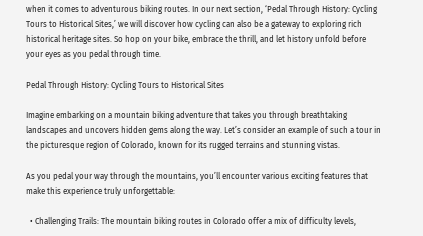when it comes to adventurous biking routes. In our next section, ‘Pedal Through History: Cycling Tours to Historical Sites,’ we will discover how cycling can also be a gateway to exploring rich historical heritage sites. So hop on your bike, embrace the thrill, and let history unfold before your eyes as you pedal through time.

Pedal Through History: Cycling Tours to Historical Sites

Imagine embarking on a mountain biking adventure that takes you through breathtaking landscapes and uncovers hidden gems along the way. Let’s consider an example of such a tour in the picturesque region of Colorado, known for its rugged terrains and stunning vistas.

As you pedal your way through the mountains, you’ll encounter various exciting features that make this experience truly unforgettable:

  • Challenging Trails: The mountain biking routes in Colorado offer a mix of difficulty levels,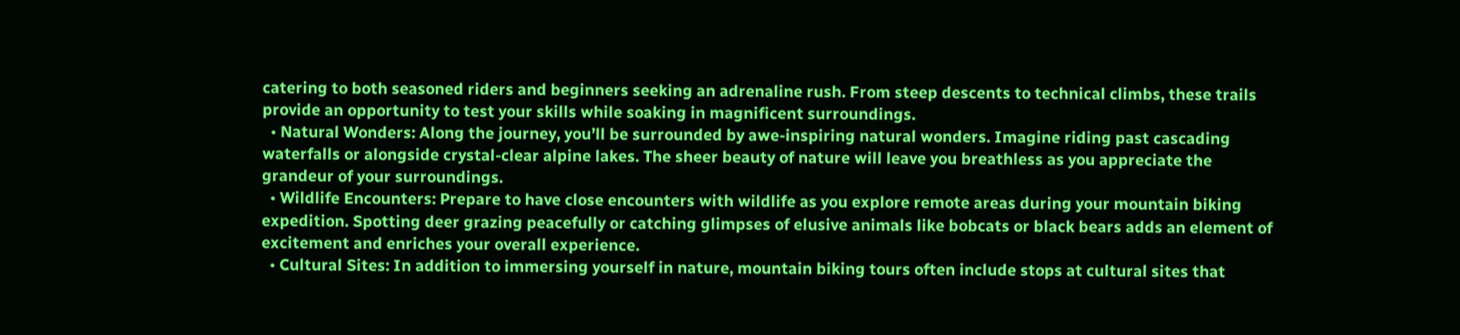catering to both seasoned riders and beginners seeking an adrenaline rush. From steep descents to technical climbs, these trails provide an opportunity to test your skills while soaking in magnificent surroundings.
  • Natural Wonders: Along the journey, you’ll be surrounded by awe-inspiring natural wonders. Imagine riding past cascading waterfalls or alongside crystal-clear alpine lakes. The sheer beauty of nature will leave you breathless as you appreciate the grandeur of your surroundings.
  • Wildlife Encounters: Prepare to have close encounters with wildlife as you explore remote areas during your mountain biking expedition. Spotting deer grazing peacefully or catching glimpses of elusive animals like bobcats or black bears adds an element of excitement and enriches your overall experience.
  • Cultural Sites: In addition to immersing yourself in nature, mountain biking tours often include stops at cultural sites that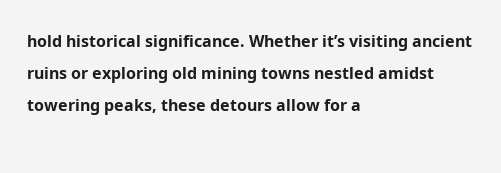hold historical significance. Whether it’s visiting ancient ruins or exploring old mining towns nestled amidst towering peaks, these detours allow for a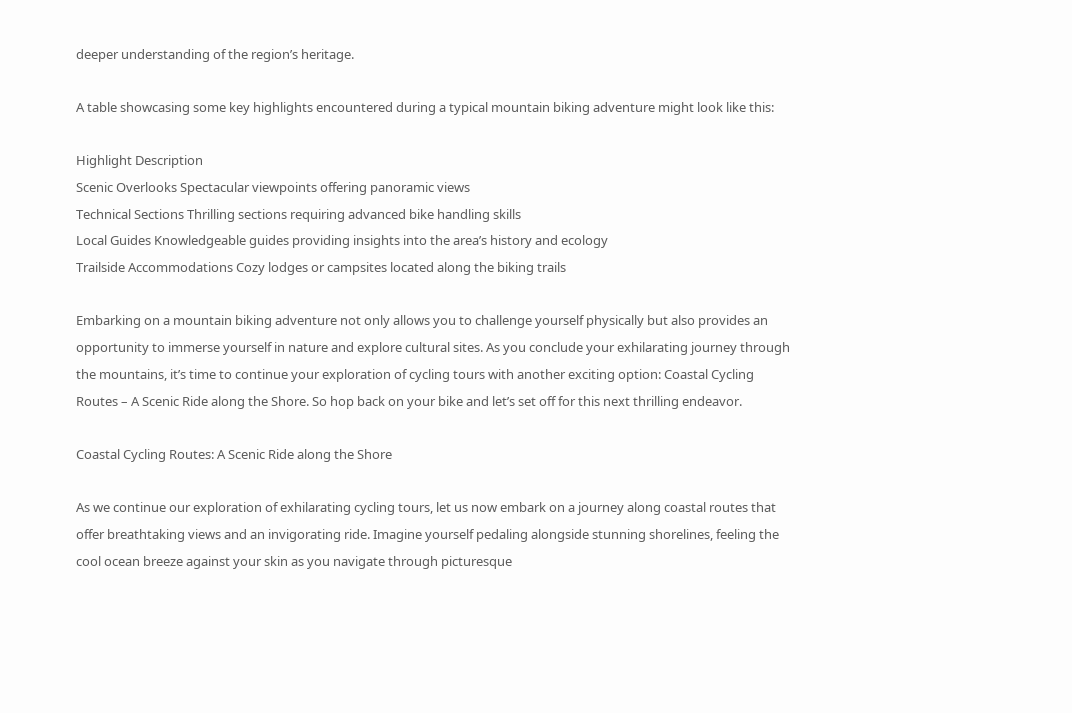deeper understanding of the region’s heritage.

A table showcasing some key highlights encountered during a typical mountain biking adventure might look like this:

Highlight Description
Scenic Overlooks Spectacular viewpoints offering panoramic views
Technical Sections Thrilling sections requiring advanced bike handling skills
Local Guides Knowledgeable guides providing insights into the area’s history and ecology
Trailside Accommodations Cozy lodges or campsites located along the biking trails

Embarking on a mountain biking adventure not only allows you to challenge yourself physically but also provides an opportunity to immerse yourself in nature and explore cultural sites. As you conclude your exhilarating journey through the mountains, it’s time to continue your exploration of cycling tours with another exciting option: Coastal Cycling Routes – A Scenic Ride along the Shore. So hop back on your bike and let’s set off for this next thrilling endeavor.

Coastal Cycling Routes: A Scenic Ride along the Shore

As we continue our exploration of exhilarating cycling tours, let us now embark on a journey along coastal routes that offer breathtaking views and an invigorating ride. Imagine yourself pedaling alongside stunning shorelines, feeling the cool ocean breeze against your skin as you navigate through picturesque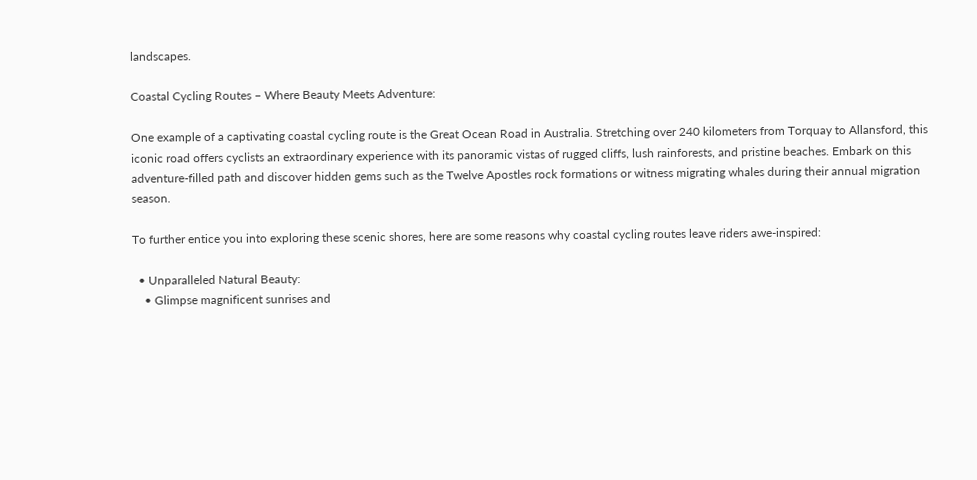landscapes.

Coastal Cycling Routes – Where Beauty Meets Adventure:

One example of a captivating coastal cycling route is the Great Ocean Road in Australia. Stretching over 240 kilometers from Torquay to Allansford, this iconic road offers cyclists an extraordinary experience with its panoramic vistas of rugged cliffs, lush rainforests, and pristine beaches. Embark on this adventure-filled path and discover hidden gems such as the Twelve Apostles rock formations or witness migrating whales during their annual migration season.

To further entice you into exploring these scenic shores, here are some reasons why coastal cycling routes leave riders awe-inspired:

  • Unparalleled Natural Beauty:
    • Glimpse magnificent sunrises and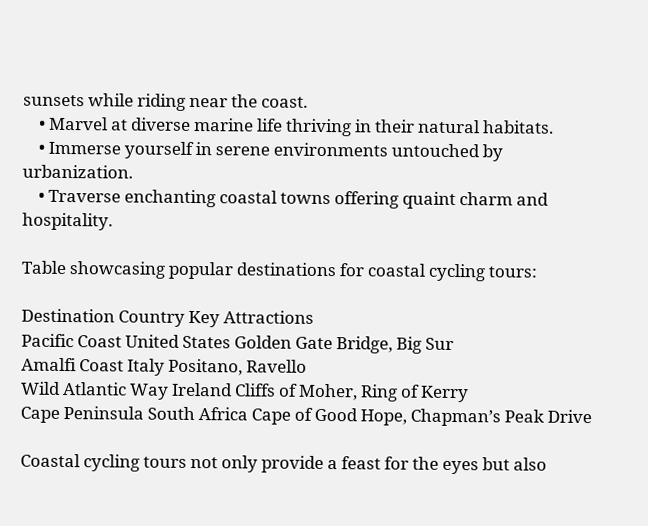sunsets while riding near the coast.
    • Marvel at diverse marine life thriving in their natural habitats.
    • Immerse yourself in serene environments untouched by urbanization.
    • Traverse enchanting coastal towns offering quaint charm and hospitality.

Table showcasing popular destinations for coastal cycling tours:

Destination Country Key Attractions
Pacific Coast United States Golden Gate Bridge, Big Sur
Amalfi Coast Italy Positano, Ravello
Wild Atlantic Way Ireland Cliffs of Moher, Ring of Kerry
Cape Peninsula South Africa Cape of Good Hope, Chapman’s Peak Drive

Coastal cycling tours not only provide a feast for the eyes but also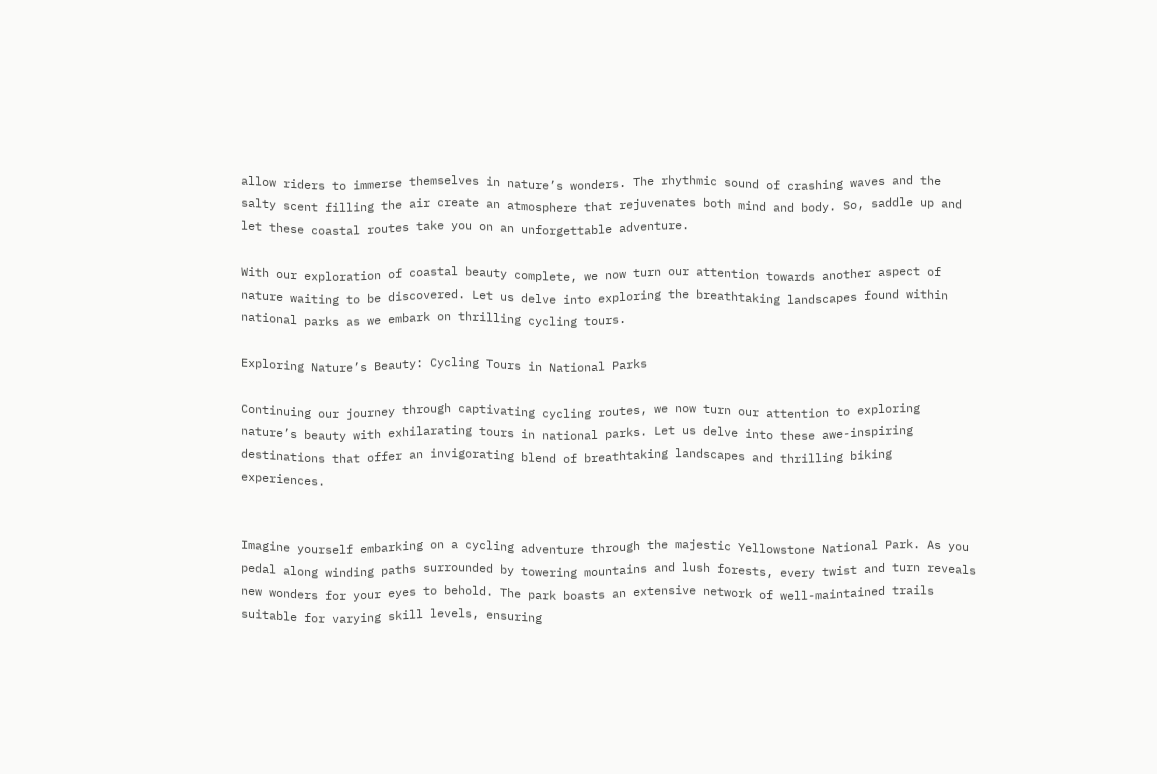allow riders to immerse themselves in nature’s wonders. The rhythmic sound of crashing waves and the salty scent filling the air create an atmosphere that rejuvenates both mind and body. So, saddle up and let these coastal routes take you on an unforgettable adventure.

With our exploration of coastal beauty complete, we now turn our attention towards another aspect of nature waiting to be discovered. Let us delve into exploring the breathtaking landscapes found within national parks as we embark on thrilling cycling tours.

Exploring Nature’s Beauty: Cycling Tours in National Parks

Continuing our journey through captivating cycling routes, we now turn our attention to exploring nature’s beauty with exhilarating tours in national parks. Let us delve into these awe-inspiring destinations that offer an invigorating blend of breathtaking landscapes and thrilling biking experiences.


Imagine yourself embarking on a cycling adventure through the majestic Yellowstone National Park. As you pedal along winding paths surrounded by towering mountains and lush forests, every twist and turn reveals new wonders for your eyes to behold. The park boasts an extensive network of well-maintained trails suitable for varying skill levels, ensuring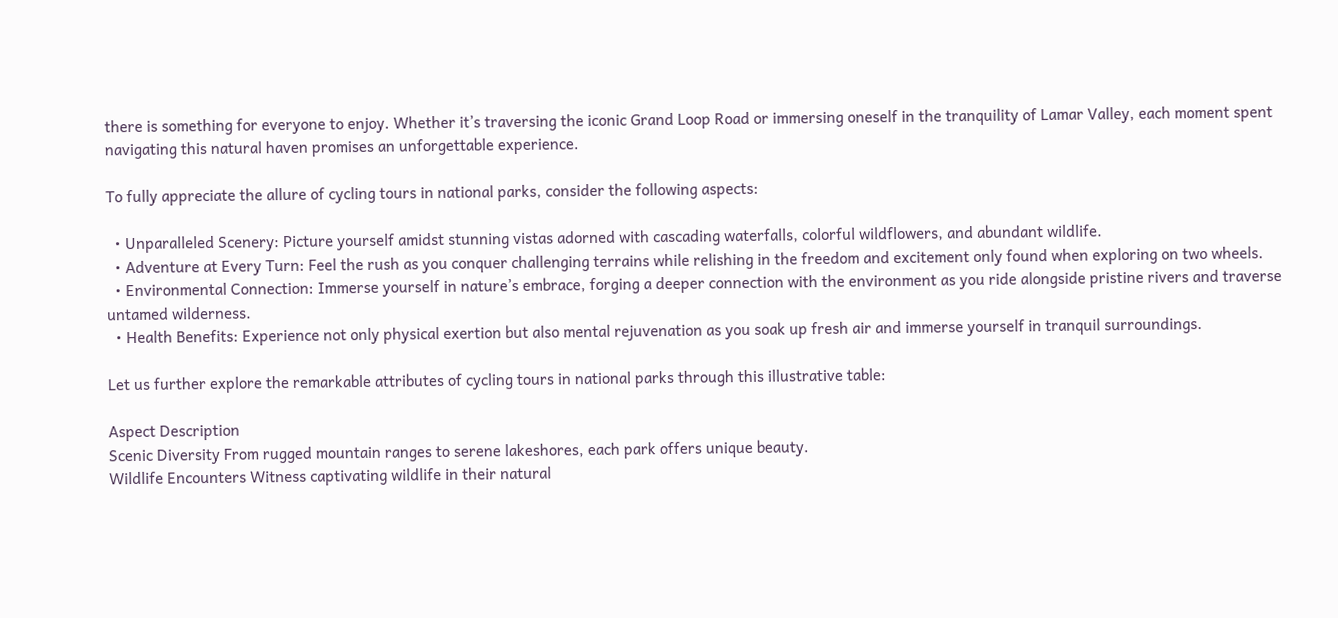there is something for everyone to enjoy. Whether it’s traversing the iconic Grand Loop Road or immersing oneself in the tranquility of Lamar Valley, each moment spent navigating this natural haven promises an unforgettable experience.

To fully appreciate the allure of cycling tours in national parks, consider the following aspects:

  • Unparalleled Scenery: Picture yourself amidst stunning vistas adorned with cascading waterfalls, colorful wildflowers, and abundant wildlife.
  • Adventure at Every Turn: Feel the rush as you conquer challenging terrains while relishing in the freedom and excitement only found when exploring on two wheels.
  • Environmental Connection: Immerse yourself in nature’s embrace, forging a deeper connection with the environment as you ride alongside pristine rivers and traverse untamed wilderness.
  • Health Benefits: Experience not only physical exertion but also mental rejuvenation as you soak up fresh air and immerse yourself in tranquil surroundings.

Let us further explore the remarkable attributes of cycling tours in national parks through this illustrative table:

Aspect Description
Scenic Diversity From rugged mountain ranges to serene lakeshores, each park offers unique beauty.
Wildlife Encounters Witness captivating wildlife in their natural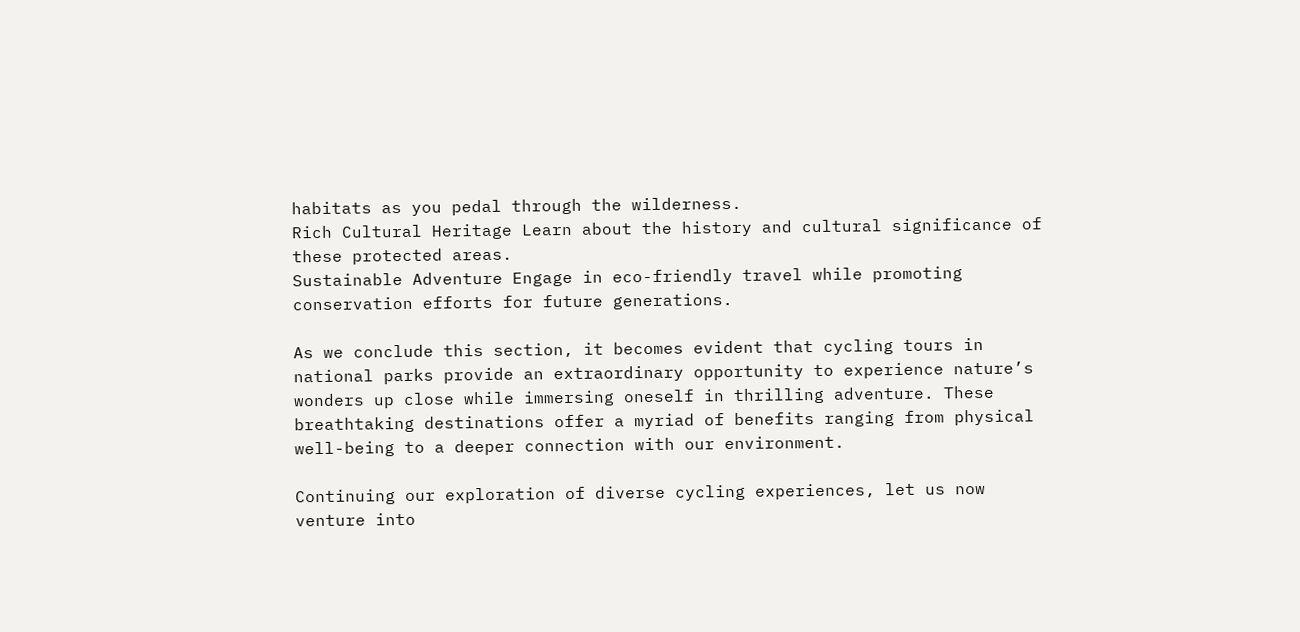habitats as you pedal through the wilderness.
Rich Cultural Heritage Learn about the history and cultural significance of these protected areas.
Sustainable Adventure Engage in eco-friendly travel while promoting conservation efforts for future generations.

As we conclude this section, it becomes evident that cycling tours in national parks provide an extraordinary opportunity to experience nature’s wonders up close while immersing oneself in thrilling adventure. These breathtaking destinations offer a myriad of benefits ranging from physical well-being to a deeper connection with our environment.

Continuing our exploration of diverse cycling experiences, let us now venture into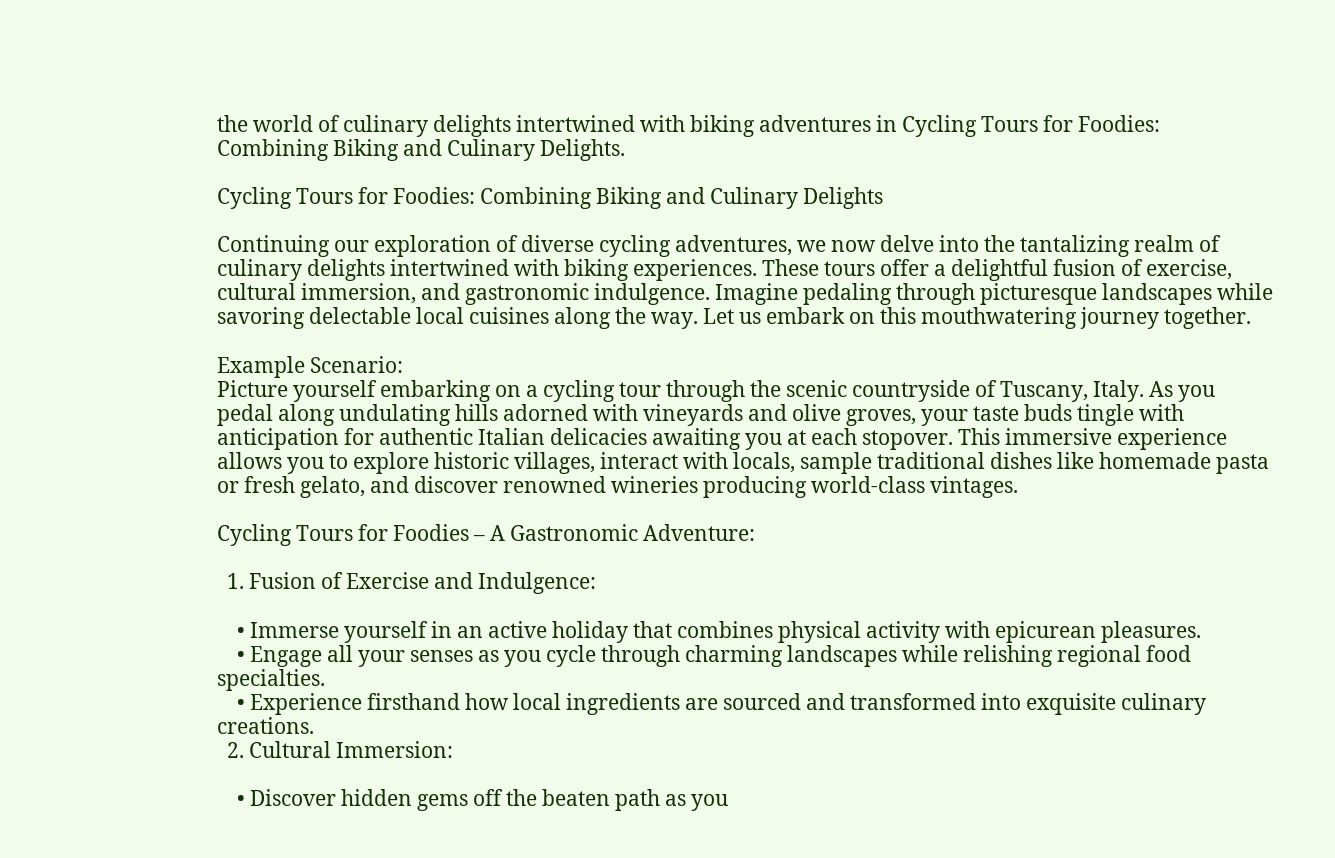the world of culinary delights intertwined with biking adventures in Cycling Tours for Foodies: Combining Biking and Culinary Delights.

Cycling Tours for Foodies: Combining Biking and Culinary Delights

Continuing our exploration of diverse cycling adventures, we now delve into the tantalizing realm of culinary delights intertwined with biking experiences. These tours offer a delightful fusion of exercise, cultural immersion, and gastronomic indulgence. Imagine pedaling through picturesque landscapes while savoring delectable local cuisines along the way. Let us embark on this mouthwatering journey together.

Example Scenario:
Picture yourself embarking on a cycling tour through the scenic countryside of Tuscany, Italy. As you pedal along undulating hills adorned with vineyards and olive groves, your taste buds tingle with anticipation for authentic Italian delicacies awaiting you at each stopover. This immersive experience allows you to explore historic villages, interact with locals, sample traditional dishes like homemade pasta or fresh gelato, and discover renowned wineries producing world-class vintages.

Cycling Tours for Foodies – A Gastronomic Adventure:

  1. Fusion of Exercise and Indulgence:

    • Immerse yourself in an active holiday that combines physical activity with epicurean pleasures.
    • Engage all your senses as you cycle through charming landscapes while relishing regional food specialties.
    • Experience firsthand how local ingredients are sourced and transformed into exquisite culinary creations.
  2. Cultural Immersion:

    • Discover hidden gems off the beaten path as you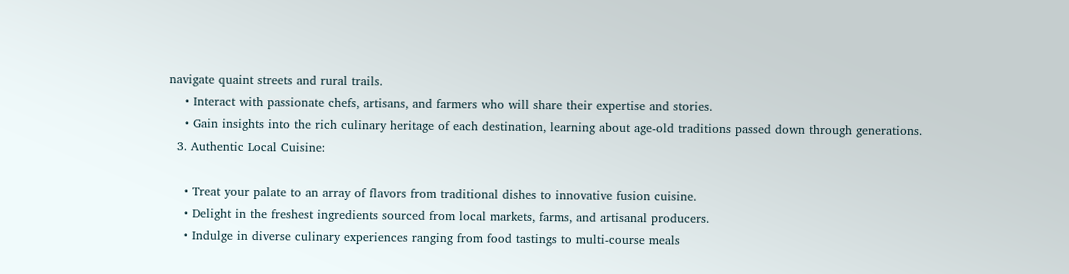navigate quaint streets and rural trails.
    • Interact with passionate chefs, artisans, and farmers who will share their expertise and stories.
    • Gain insights into the rich culinary heritage of each destination, learning about age-old traditions passed down through generations.
  3. Authentic Local Cuisine:

    • Treat your palate to an array of flavors from traditional dishes to innovative fusion cuisine.
    • Delight in the freshest ingredients sourced from local markets, farms, and artisanal producers.
    • Indulge in diverse culinary experiences ranging from food tastings to multi-course meals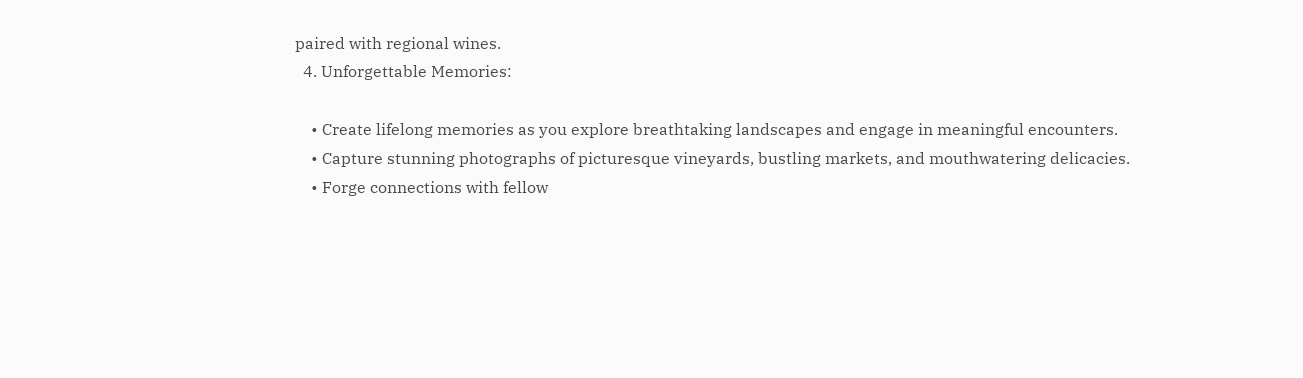paired with regional wines.
  4. Unforgettable Memories:

    • Create lifelong memories as you explore breathtaking landscapes and engage in meaningful encounters.
    • Capture stunning photographs of picturesque vineyards, bustling markets, and mouthwatering delicacies.
    • Forge connections with fellow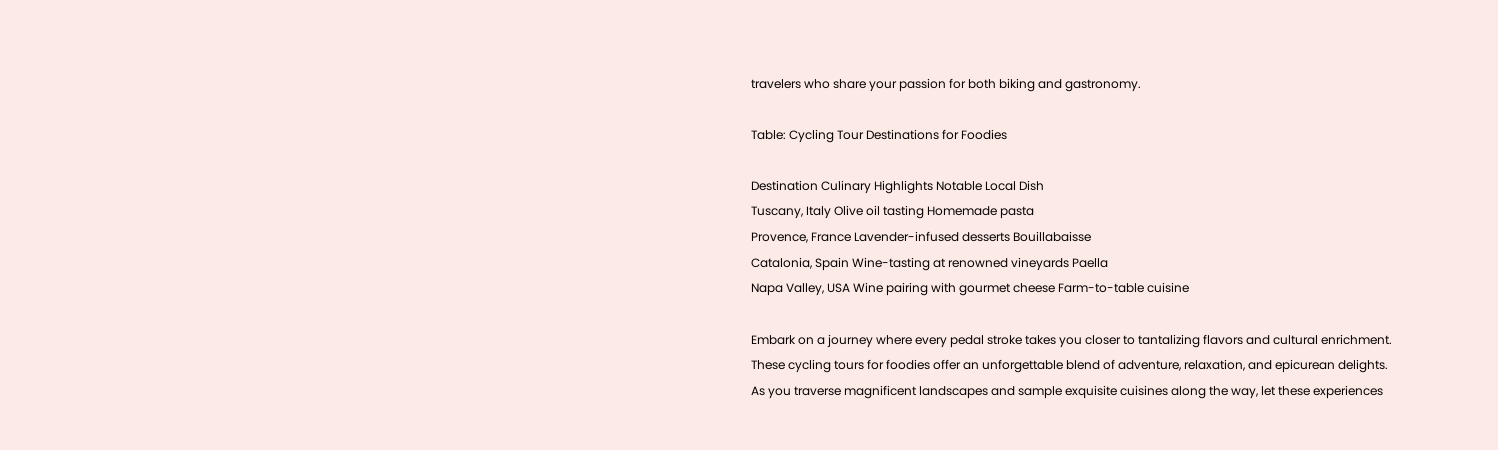travelers who share your passion for both biking and gastronomy.

Table: Cycling Tour Destinations for Foodies

Destination Culinary Highlights Notable Local Dish
Tuscany, Italy Olive oil tasting Homemade pasta
Provence, France Lavender-infused desserts Bouillabaisse
Catalonia, Spain Wine-tasting at renowned vineyards Paella
Napa Valley, USA Wine pairing with gourmet cheese Farm-to-table cuisine

Embark on a journey where every pedal stroke takes you closer to tantalizing flavors and cultural enrichment. These cycling tours for foodies offer an unforgettable blend of adventure, relaxation, and epicurean delights. As you traverse magnificent landscapes and sample exquisite cuisines along the way, let these experiences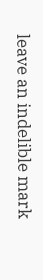leave an indelible mark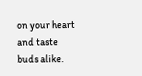on your heart and taste buds alike.